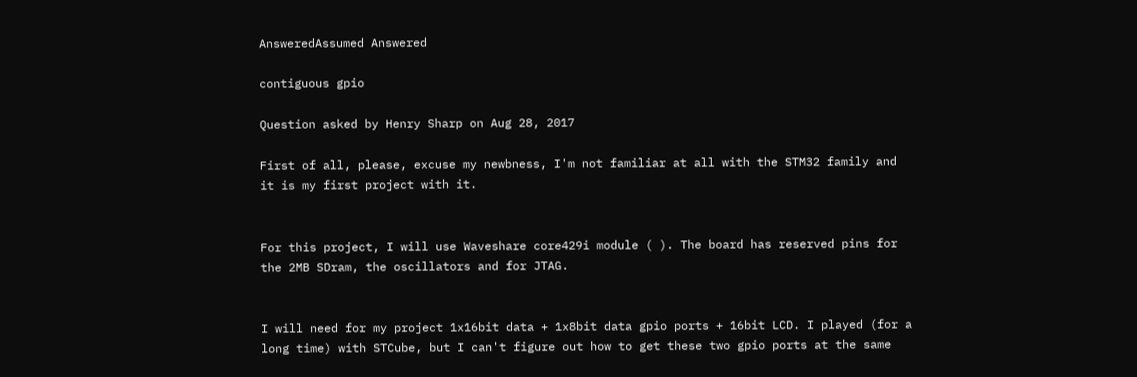AnsweredAssumed Answered

contiguous gpio

Question asked by Henry Sharp on Aug 28, 2017

First of all, please, excuse my newbness, I'm not familiar at all with the STM32 family and it is my first project with it.


For this project, I will use Waveshare core429i module ( ). The board has reserved pins for the 2MB SDram, the oscillators and for JTAG.


I will need for my project 1x16bit data + 1x8bit data gpio ports + 16bit LCD. I played (for a long time) with STCube, but I can't figure out how to get these two gpio ports at the same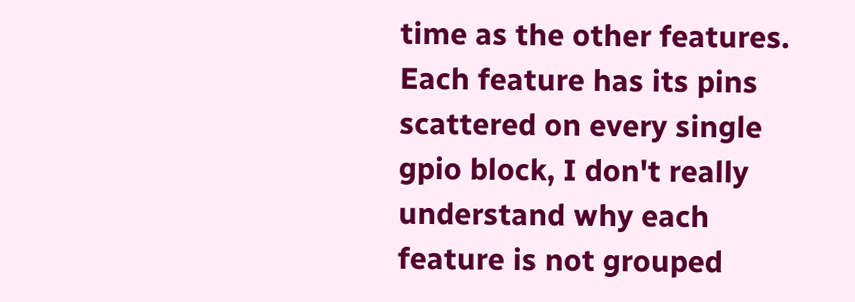time as the other features. Each feature has its pins scattered on every single gpio block, I don't really understand why each feature is not grouped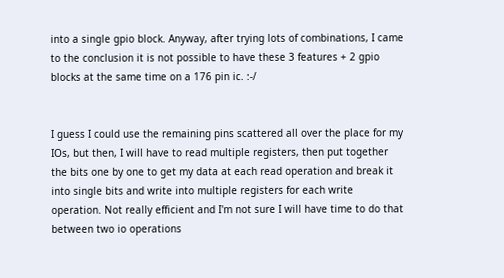into a single gpio block. Anyway, after trying lots of combinations, I came to the conclusion it is not possible to have these 3 features + 2 gpio blocks at the same time on a 176 pin ic. :-/


I guess I could use the remaining pins scattered all over the place for my IOs, but then, I will have to read multiple registers, then put together the bits one by one to get my data at each read operation and break it into single bits and write into multiple registers for each write operation. Not really efficient and I'm not sure I will have time to do that between two io operations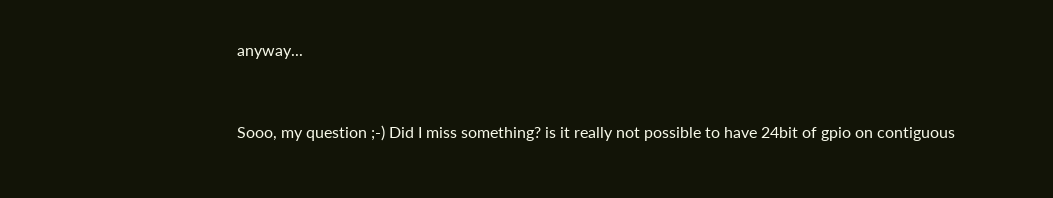anyway...


Sooo, my question ;-) Did I miss something? is it really not possible to have 24bit of gpio on contiguous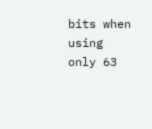bits when using only 63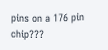pins on a 176 pin chip???